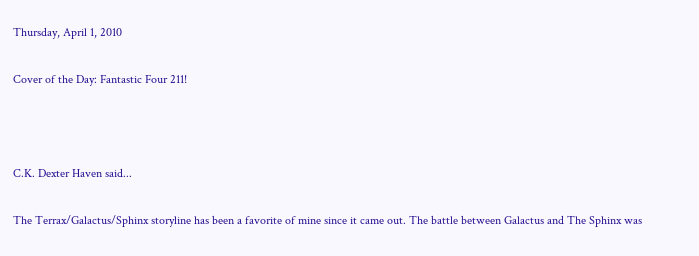Thursday, April 1, 2010

Cover of the Day: Fantastic Four 211!



C.K. Dexter Haven said...

The Terrax/Galactus/Sphinx storyline has been a favorite of mine since it came out. The battle between Galactus and The Sphinx was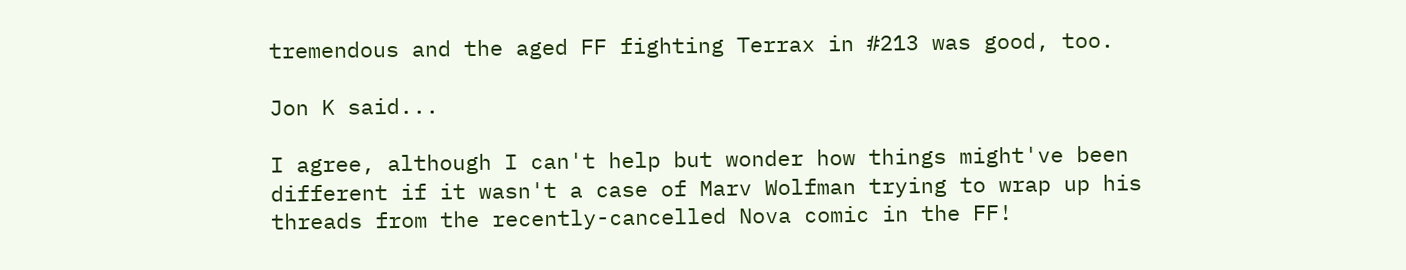tremendous and the aged FF fighting Terrax in #213 was good, too.

Jon K said...

I agree, although I can't help but wonder how things might've been different if it wasn't a case of Marv Wolfman trying to wrap up his threads from the recently-cancelled Nova comic in the FF!